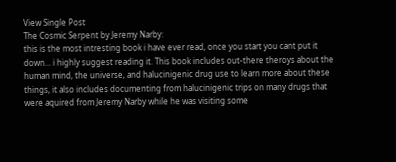View Single Post
The Cosmic Serpent by Jeremy Narby:
this is the most intresting book i have ever read, once you start you cant put it down... i highly suggest reading it. This book includes out-there theroys about the human mind, the universe, and halucinigenic drug use to learn more about these things, it also includes documenting from halucinigenic trips on many drugs that were aquired from Jeremy Narby while he was visiting some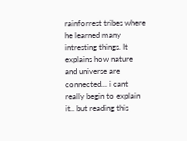rainforrest tribes where he learned many intresting things. It explains how nature and universe are connected... i cant really begin to explain it.. but reading this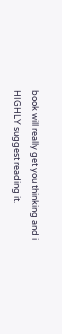book will really get you thinking and i HIGHLY suggest reading it.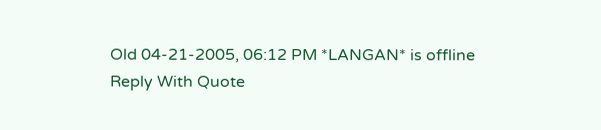Old 04-21-2005, 06:12 PM *LANGAN* is offline
Reply With Quote